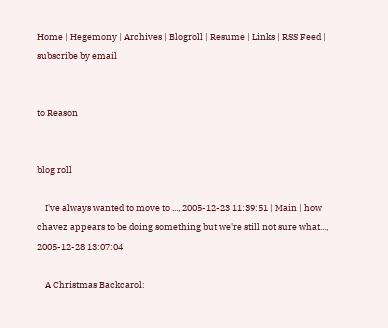Home | Hegemony | Archives | Blogroll | Resume | Links | RSS Feed | subscribe by email


to Reason


blog roll

    I've always wanted to move to ..., 2005-12-23 11:39:51 | Main | how chavez appears to be doing something but we're still not sure what..., 2005-12-28 13:07:04

    A Christmas Backcarol: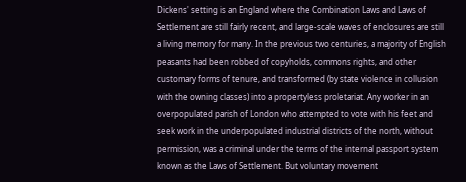Dickens' setting is an England where the Combination Laws and Laws of Settlement are still fairly recent, and large-scale waves of enclosures are still a living memory for many. In the previous two centuries, a majority of English peasants had been robbed of copyholds, commons rights, and other customary forms of tenure, and transformed (by state violence in collusion with the owning classes) into a propertyless proletariat. Any worker in an overpopulated parish of London who attempted to vote with his feet and seek work in the underpopulated industrial districts of the north, without permission, was a criminal under the terms of the internal passport system known as the Laws of Settlement. But voluntary movement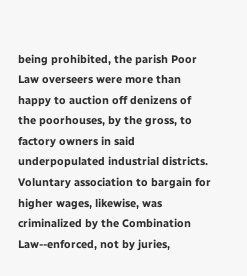being prohibited, the parish Poor Law overseers were more than happy to auction off denizens of the poorhouses, by the gross, to factory owners in said underpopulated industrial districts. Voluntary association to bargain for higher wages, likewise, was criminalized by the Combination Law--enforced, not by juries,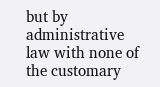but by administrative law with none of the customary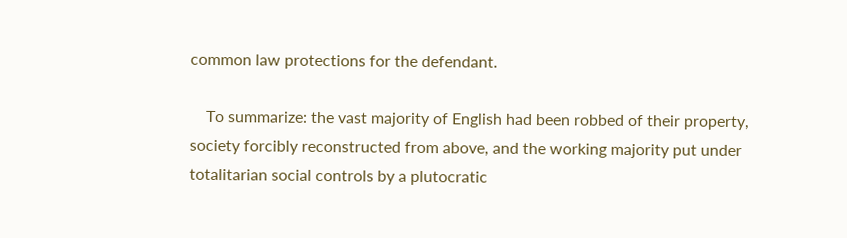common law protections for the defendant.

    To summarize: the vast majority of English had been robbed of their property, society forcibly reconstructed from above, and the working majority put under totalitarian social controls by a plutocratic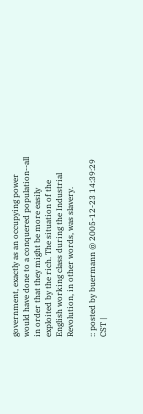government, exactly as an occupying power would have done to a conquered population--all in order that they might be more easily exploited by the rich. The situation of the English working class during the Industrial Revolution, in other words, was slavery.

:: posted by buermann @ 2005-12-23 14:39:29 CST |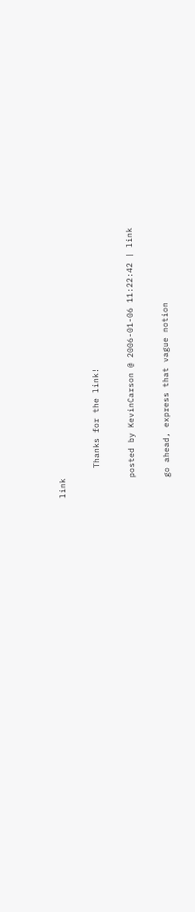link

      Thanks for the link!

    posted by KevinCarson @ 2006-01-06 11:22:42 | link

    go ahead, express that vague notion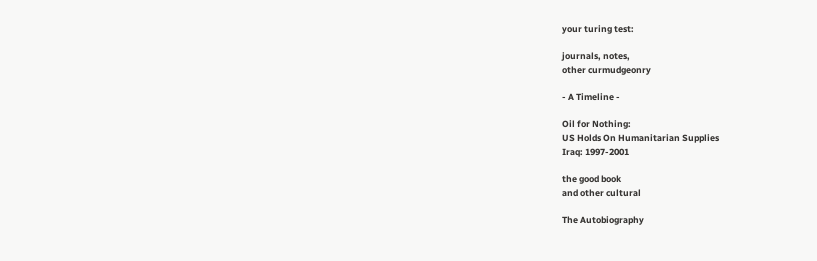your turing test:

journals, notes,
other curmudgeonry

- A Timeline -

Oil for Nothing:
US Holds On Humanitarian Supplies
Iraq: 1997-2001

the good book
and other cultural

The Autobiography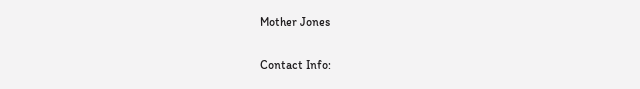Mother Jones

Contact Info: